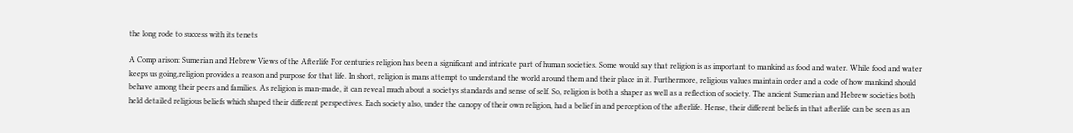the long rode to success with its tenets

A Comp arison: Sumerian and Hebrew Views of the Afterlife For centuries religion has been a significant and intricate part of human societies. Some would say that religion is as important to mankind as food and water. While food and water keeps us going,religion provides a reason and purpose for that life. In short, religion is mans attempt to understand the world around them and their place in it. Furthermore, religious values maintain order and a code of how mankind should behave among their peers and families. As religion is man-made, it can reveal much about a societys standards and sense of self. So, religion is both a shaper as well as a reflection of society. The ancient Sumerian and Hebrew societies both held detailed religious beliefs which shaped their different perspectives. Each society also, under the canopy of their own religion, had a belief in and perception of the afterlife. Hense, their different beliefs in that afterlife can be seen as an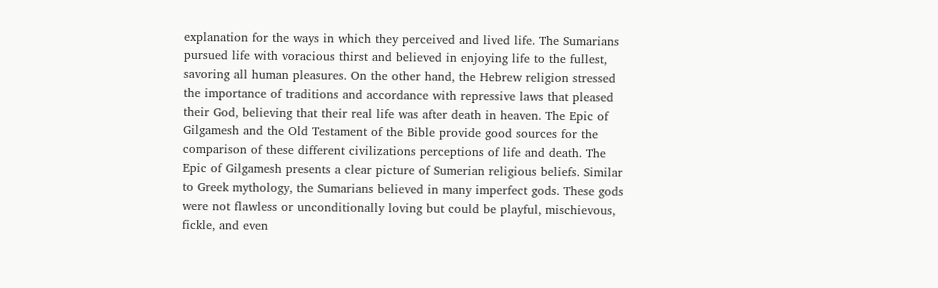explanation for the ways in which they perceived and lived life. The Sumarians pursued life with voracious thirst and believed in enjoying life to the fullest, savoring all human pleasures. On the other hand, the Hebrew religion stressed the importance of traditions and accordance with repressive laws that pleased their God, believing that their real life was after death in heaven. The Epic of Gilgamesh and the Old Testament of the Bible provide good sources for the comparison of these different civilizations perceptions of life and death. The Epic of Gilgamesh presents a clear picture of Sumerian religious beliefs. Similar to Greek mythology, the Sumarians believed in many imperfect gods. These gods were not flawless or unconditionally loving but could be playful, mischievous, fickle, and even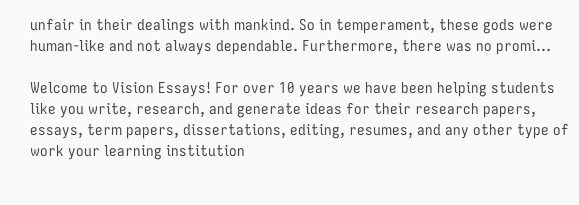unfair in their dealings with mankind. So in temperament, these gods were human-like and not always dependable. Furthermore, there was no promi…

Welcome to Vision Essays! For over 10 years we have been helping students like you write, research, and generate ideas for their research papers, essays, term papers, dissertations, editing, resumes, and any other type of work your learning institution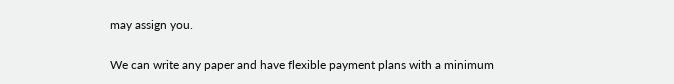may assign you.

We can write any paper and have flexible payment plans with a minimum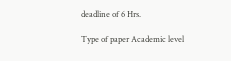deadline of 6 Hrs.

Type of paper Academic level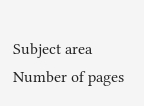Subject area
Number of pages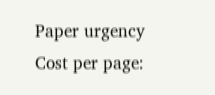Paper urgency Cost per page: